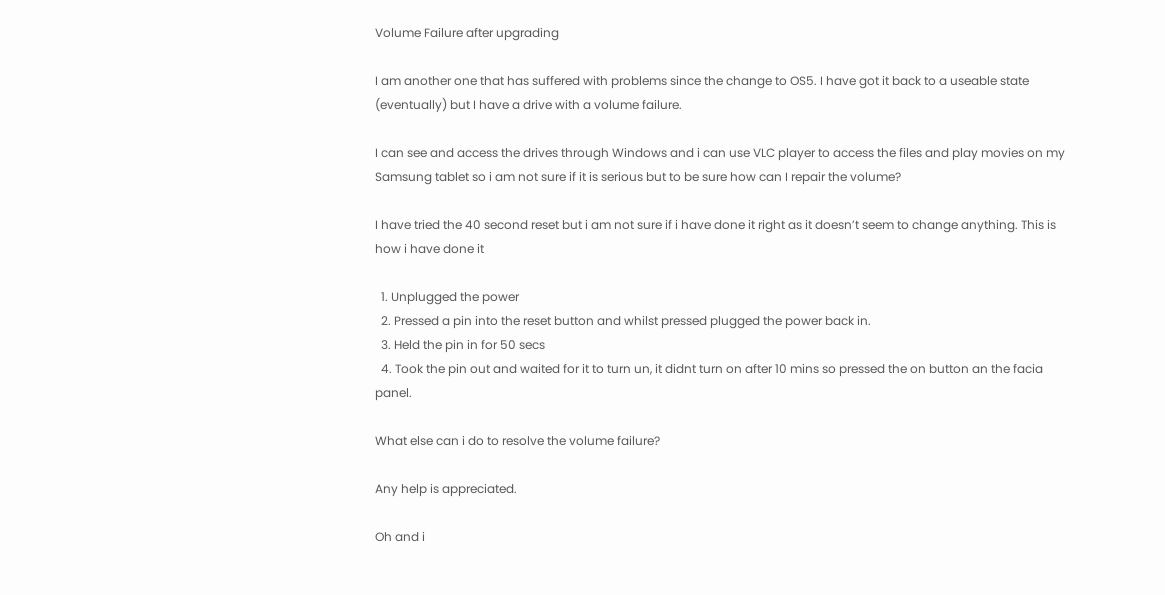Volume Failure after upgrading

I am another one that has suffered with problems since the change to OS5. I have got it back to a useable state (eventually) but I have a drive with a volume failure.

I can see and access the drives through Windows and i can use VLC player to access the files and play movies on my Samsung tablet so i am not sure if it is serious but to be sure how can I repair the volume?

I have tried the 40 second reset but i am not sure if i have done it right as it doesn’t seem to change anything. This is how i have done it

  1. Unplugged the power
  2. Pressed a pin into the reset button and whilst pressed plugged the power back in.
  3. Held the pin in for 50 secs
  4. Took the pin out and waited for it to turn un, it didnt turn on after 10 mins so pressed the on button an the facia panel.

What else can i do to resolve the volume failure?

Any help is appreciated.

Oh and i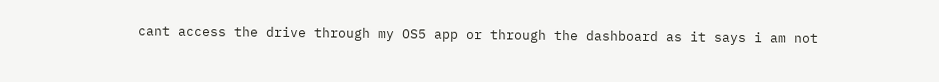cant access the drive through my OS5 app or through the dashboard as it says i am not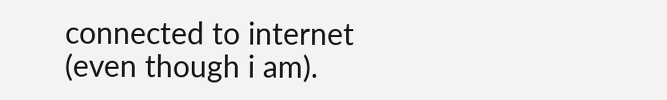connected to internet (even though i am).